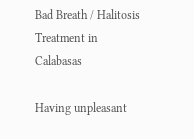Bad Breath / Halitosis Treatment in Calabasas

Having unpleasant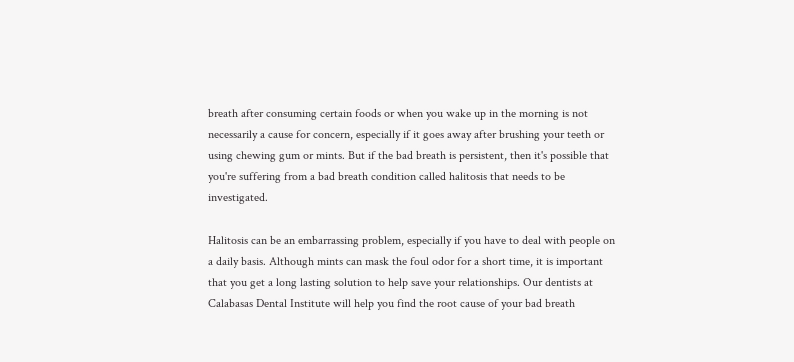breath after consuming certain foods or when you wake up in the morning is not necessarily a cause for concern, especially if it goes away after brushing your teeth or using chewing gum or mints. But if the bad breath is persistent, then it's possible that you're suffering from a bad breath condition called halitosis that needs to be investigated.

Halitosis can be an embarrassing problem, especially if you have to deal with people on a daily basis. Although mints can mask the foul odor for a short time, it is important that you get a long lasting solution to help save your relationships. Our dentists at Calabasas Dental Institute will help you find the root cause of your bad breath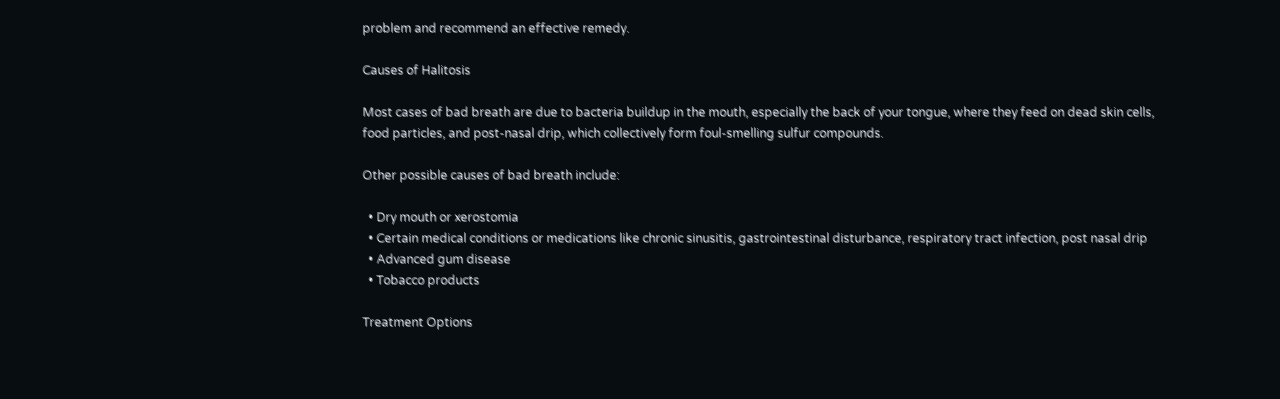problem and recommend an effective remedy.

Causes of Halitosis

Most cases of bad breath are due to bacteria buildup in the mouth, especially the back of your tongue, where they feed on dead skin cells, food particles, and post-nasal drip, which collectively form foul-smelling sulfur compounds.

Other possible causes of bad breath include:

  • Dry mouth or xerostomia
  • Certain medical conditions or medications like chronic sinusitis, gastrointestinal disturbance, respiratory tract infection, post nasal drip
  • Advanced gum disease
  • Tobacco products

Treatment Options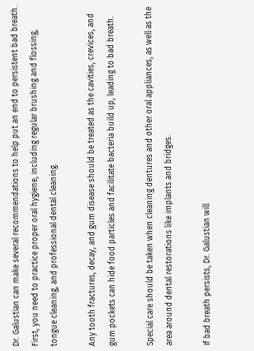Dr. Galustian can make several recommendations to help put an end to persistent bad breath. First, you need to practice proper oral hygiene, including regular brushing and flossing, tongue cleaning, and professional dental cleaning.

Any tooth fractures, decay, and gum disease should be treated as the cavities, crevices, and gum pockets can hide food particles and facilitate bacteria build up, leading to bad breath.

Special care should be taken when cleaning dentures and other oral appliances, as well as the area around dental restorations like implants and bridges.

If bad breath persists, Dr. Galustian will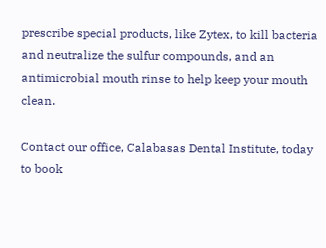prescribe special products, like Zytex, to kill bacteria and neutralize the sulfur compounds, and an antimicrobial mouth rinse to help keep your mouth clean.

Contact our office, Calabasas Dental Institute, today to book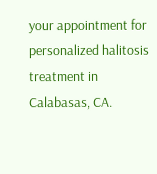your appointment for personalized halitosis treatment in Calabasas, CA.